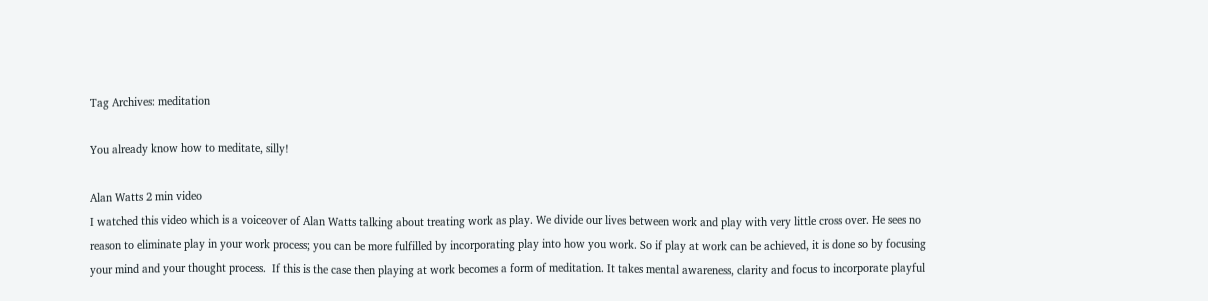Tag Archives: meditation

You already know how to meditate, silly!

Alan Watts 2 min video
I watched this video which is a voiceover of Alan Watts talking about treating work as play. We divide our lives between work and play with very little cross over. He sees no reason to eliminate play in your work process; you can be more fulfilled by incorporating play into how you work. So if play at work can be achieved, it is done so by focusing your mind and your thought process.  If this is the case then playing at work becomes a form of meditation. It takes mental awareness, clarity and focus to incorporate playful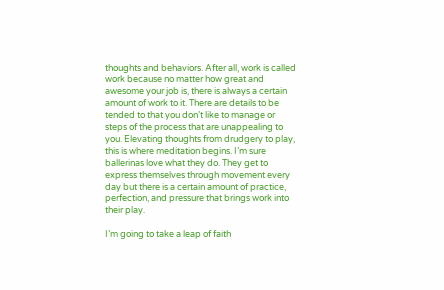thoughts and behaviors. After all, work is called work because no matter how great and awesome your job is, there is always a certain amount of work to it. There are details to be tended to that you don’t like to manage or steps of the process that are unappealing to you. Elevating thoughts from drudgery to play, this is where meditation begins. I’m sure ballerinas love what they do. They get to express themselves through movement every day but there is a certain amount of practice, perfection, and pressure that brings work into their play.

I’m going to take a leap of faith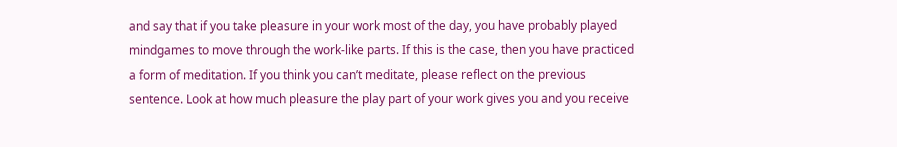and say that if you take pleasure in your work most of the day, you have probably played mindgames to move through the work-like parts. If this is the case, then you have practiced a form of meditation. If you think you can’t meditate, please reflect on the previous sentence. Look at how much pleasure the play part of your work gives you and you receive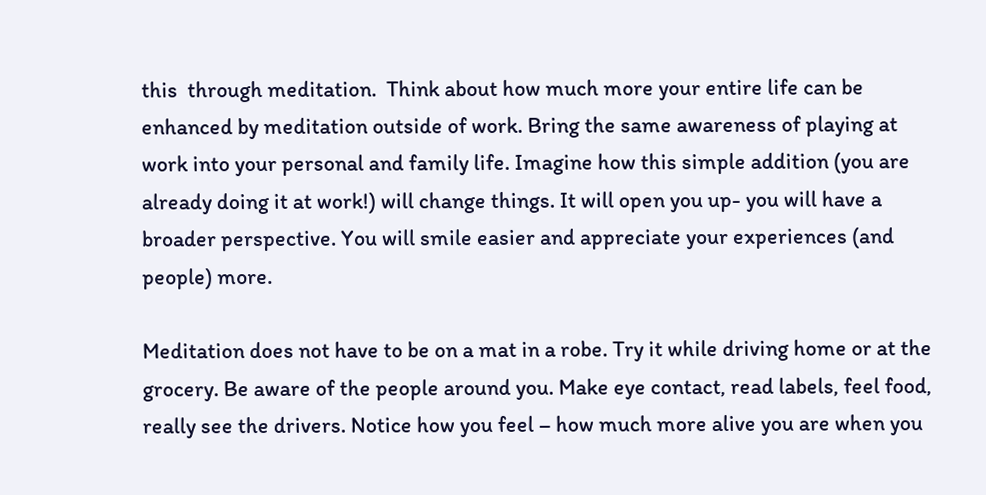this  through meditation.  Think about how much more your entire life can be enhanced by meditation outside of work. Bring the same awareness of playing at work into your personal and family life. Imagine how this simple addition (you are already doing it at work!) will change things. It will open you up- you will have a broader perspective. You will smile easier and appreciate your experiences (and people) more.

Meditation does not have to be on a mat in a robe. Try it while driving home or at the grocery. Be aware of the people around you. Make eye contact, read labels, feel food, really see the drivers. Notice how you feel – how much more alive you are when you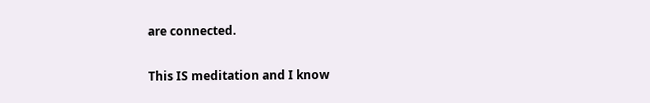are connected.

This IS meditation and I know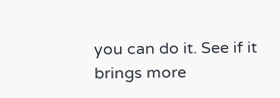you can do it. See if it brings more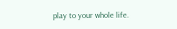play to your whole life.